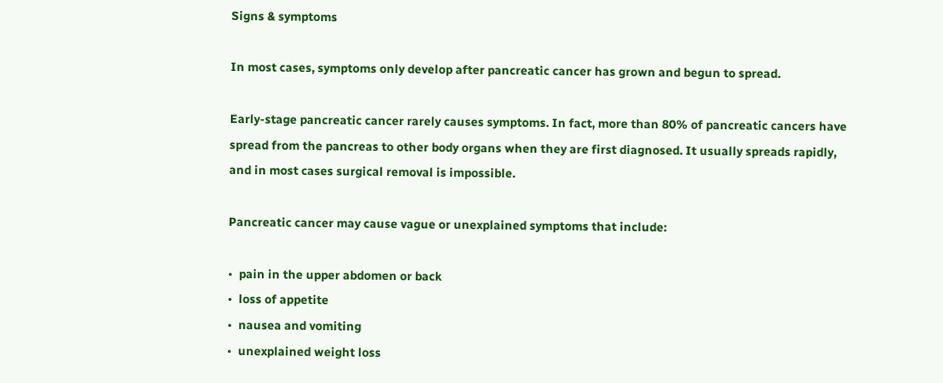Signs & symptoms

In most cases, symptoms only develop after pancreatic cancer has grown and begun to spread.

Early-stage pancreatic cancer rarely causes symptoms. In fact, more than 80% of pancreatic cancers have spread from the pancreas to other body organs when they are first diagnosed. It usually spreads rapidly, and in most cases surgical removal is impossible.

Pancreatic cancer may cause vague or unexplained symptoms that include:

•  pain in the upper abdomen or back
•  loss of appetite
•  nausea and vomiting
•  unexplained weight loss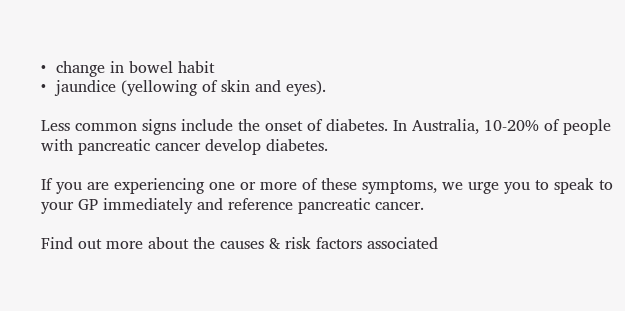•  change in bowel habit
•  jaundice (yellowing of skin and eyes).

Less common signs include the onset of diabetes. In Australia, 10-20% of people with pancreatic cancer develop diabetes.

If you are experiencing one or more of these symptoms, we urge you to speak to your GP immediately and reference pancreatic cancer.

Find out more about the causes & risk factors associated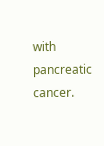with pancreatic cancer.